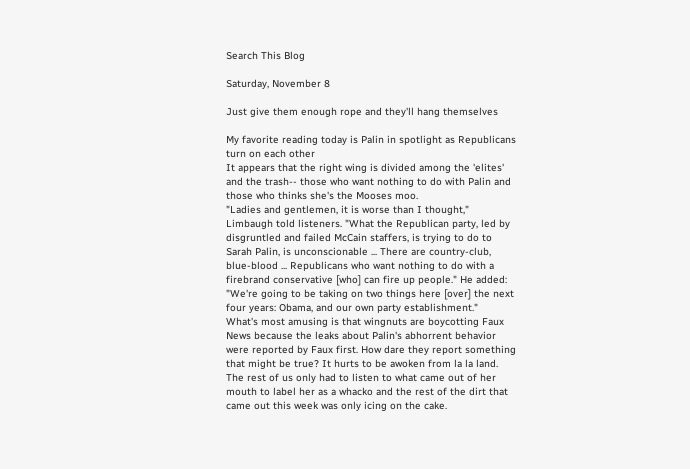Search This Blog

Saturday, November 8

Just give them enough rope and they'll hang themselves

My favorite reading today is Palin in spotlight as Republicans turn on each other
It appears that the right wing is divided among the 'elites' and the trash-- those who want nothing to do with Palin and those who thinks she's the Mooses moo.
"Ladies and gentlemen, it is worse than I thought," Limbaugh told listeners. "What the Republican party, led by disgruntled and failed McCain staffers, is trying to do to Sarah Palin, is unconscionable ... There are country-club, blue-blood ... Republicans who want nothing to do with a firebrand conservative [who] can fire up people." He added: "We're going to be taking on two things here [over] the next four years: Obama, and our own party establishment."
What's most amusing is that wingnuts are boycotting Faux News because the leaks about Palin's abhorrent behavior were reported by Faux first. How dare they report something that might be true? It hurts to be awoken from la la land. The rest of us only had to listen to what came out of her mouth to label her as a whacko and the rest of the dirt that came out this week was only icing on the cake.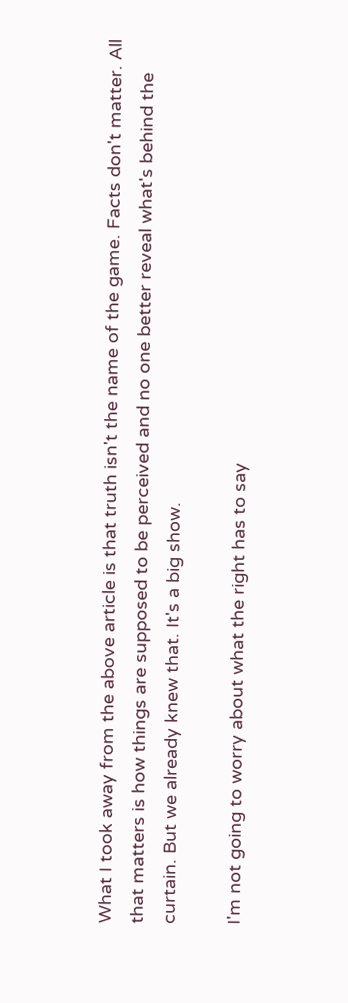What I took away from the above article is that truth isn't the name of the game. Facts don't matter. All that matters is how things are supposed to be perceived and no one better reveal what's behind the curtain. But we already knew that. It's a big show.

I'm not going to worry about what the right has to say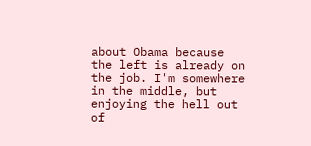about Obama because the left is already on the job. I'm somewhere in the middle, but enjoying the hell out of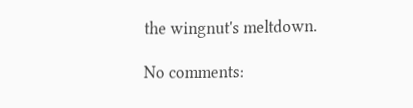the wingnut's meltdown.

No comments: